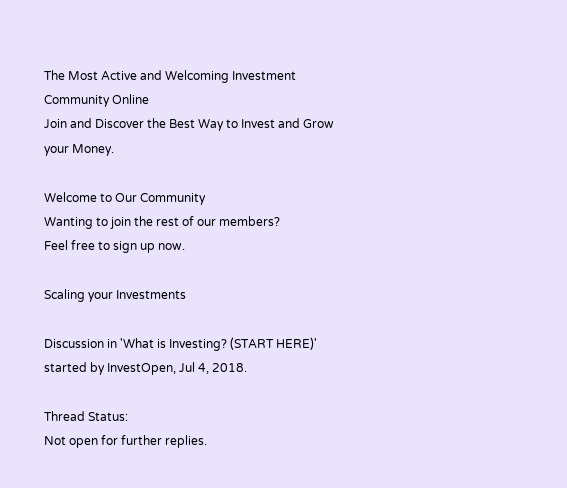The Most Active and Welcoming Investment Community Online
Join and Discover the Best Way to Invest and Grow your Money.

Welcome to Our Community
Wanting to join the rest of our members?
Feel free to sign up now.

Scaling your Investments

Discussion in 'What is Investing? (START HERE)' started by InvestOpen, Jul 4, 2018.

Thread Status:
Not open for further replies.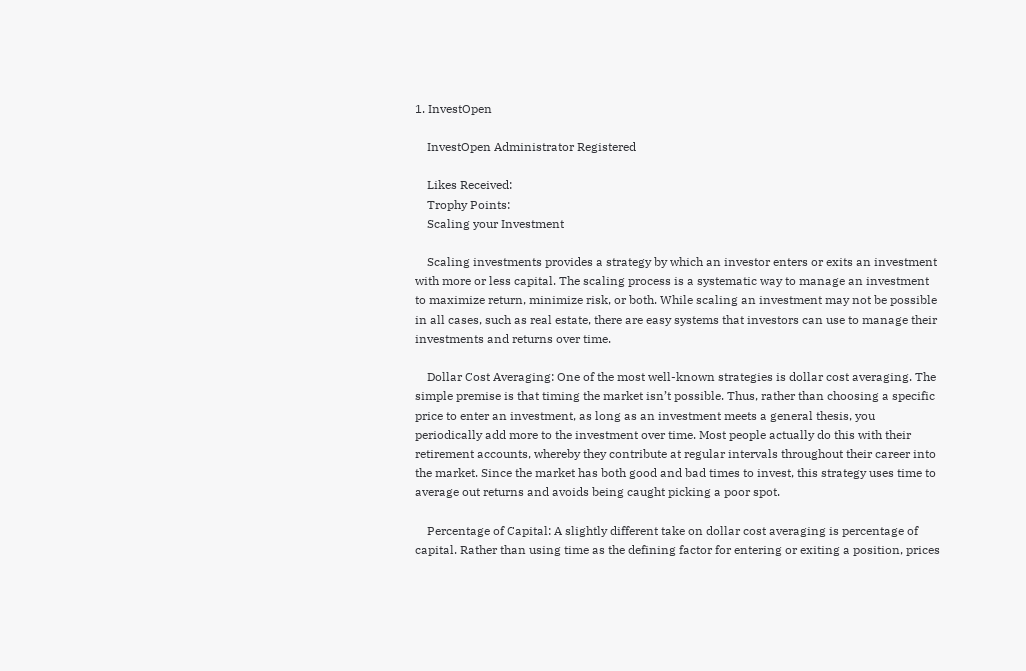1. InvestOpen

    InvestOpen Administrator Registered

    Likes Received:
    Trophy Points:
    Scaling your Investment

    Scaling investments provides a strategy by which an investor enters or exits an investment with more or less capital. The scaling process is a systematic way to manage an investment to maximize return, minimize risk, or both. While scaling an investment may not be possible in all cases, such as real estate, there are easy systems that investors can use to manage their investments and returns over time.

    Dollar Cost Averaging: One of the most well-known strategies is dollar cost averaging. The simple premise is that timing the market isn’t possible. Thus, rather than choosing a specific price to enter an investment, as long as an investment meets a general thesis, you periodically add more to the investment over time. Most people actually do this with their retirement accounts, whereby they contribute at regular intervals throughout their career into the market. Since the market has both good and bad times to invest, this strategy uses time to average out returns and avoids being caught picking a poor spot.

    Percentage of Capital: A slightly different take on dollar cost averaging is percentage of capital. Rather than using time as the defining factor for entering or exiting a position, prices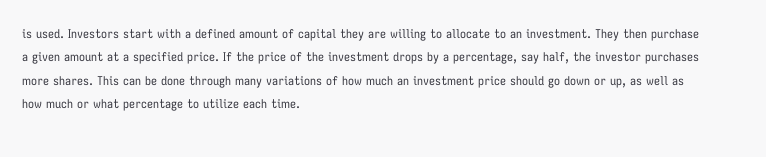is used. Investors start with a defined amount of capital they are willing to allocate to an investment. They then purchase a given amount at a specified price. If the price of the investment drops by a percentage, say half, the investor purchases more shares. This can be done through many variations of how much an investment price should go down or up, as well as how much or what percentage to utilize each time.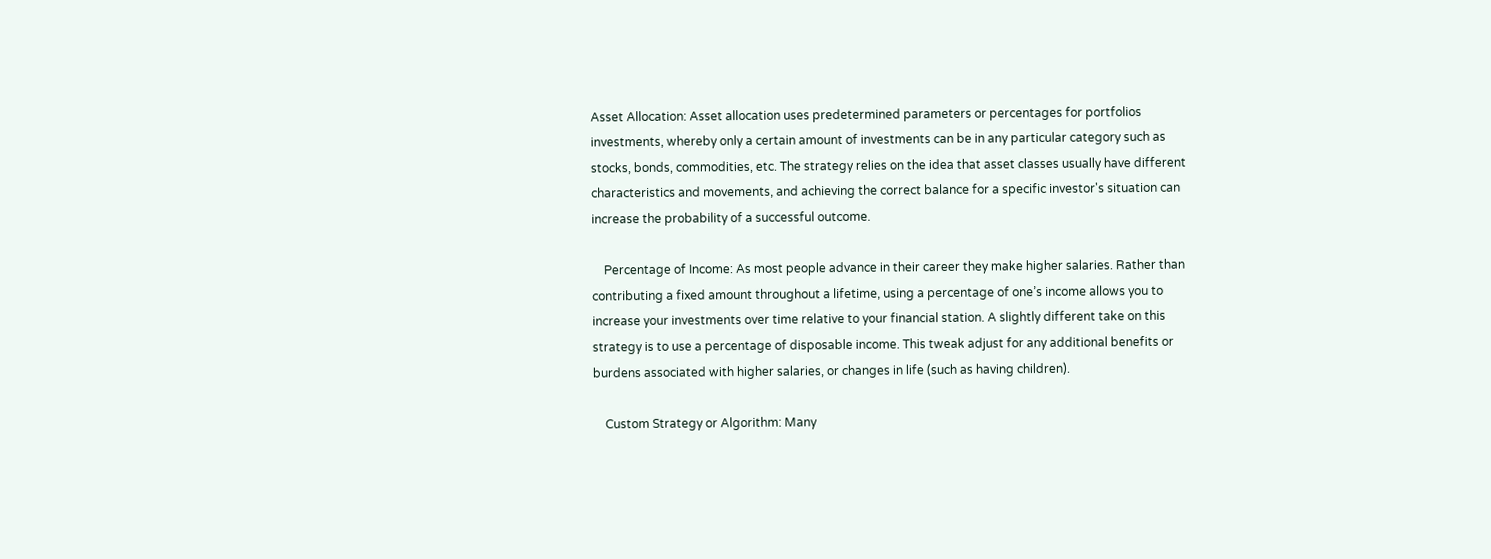Asset Allocation: Asset allocation uses predetermined parameters or percentages for portfolios investments, whereby only a certain amount of investments can be in any particular category such as stocks, bonds, commodities, etc. The strategy relies on the idea that asset classes usually have different characteristics and movements, and achieving the correct balance for a specific investor's situation can increase the probability of a successful outcome.

    Percentage of Income: As most people advance in their career they make higher salaries. Rather than contributing a fixed amount throughout a lifetime, using a percentage of one’s income allows you to increase your investments over time relative to your financial station. A slightly different take on this strategy is to use a percentage of disposable income. This tweak adjust for any additional benefits or burdens associated with higher salaries, or changes in life (such as having children).

    Custom Strategy or Algorithm: Many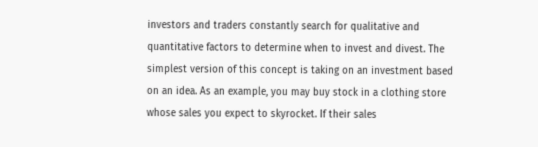investors and traders constantly search for qualitative and quantitative factors to determine when to invest and divest. The simplest version of this concept is taking on an investment based on an idea. As an example, you may buy stock in a clothing store whose sales you expect to skyrocket. If their sales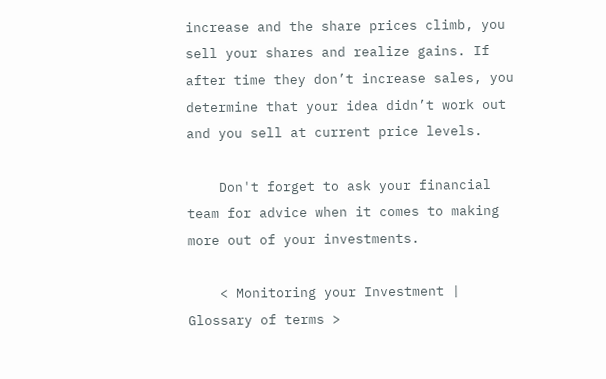increase and the share prices climb, you sell your shares and realize gains. If after time they don’t increase sales, you determine that your idea didn’t work out and you sell at current price levels.

    Don't forget to ask your financial team for advice when it comes to making more out of your investments.

    < Monitoring your Investment | Glossary of terms >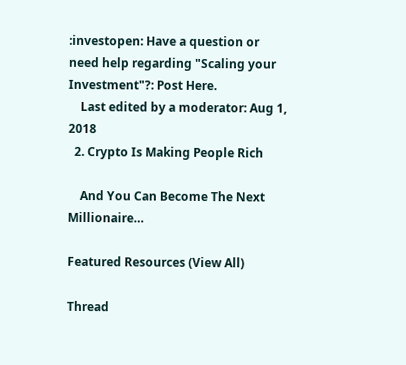:investopen: Have a question or need help regarding "Scaling your Investment"?: Post Here.
    Last edited by a moderator: Aug 1, 2018
  2. Crypto Is Making People Rich

    And You Can Become The Next Millionaire…

Featured Resources (View All)

Thread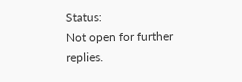Status:
Not open for further replies.